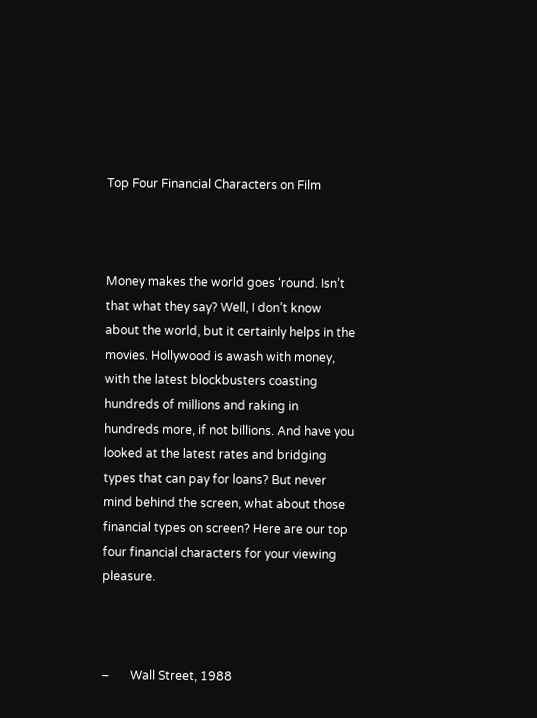Top Four Financial Characters on Film



Money makes the world goes ‘round. Isn’t that what they say? Well, I don’t know about the world, but it certainly helps in the movies. Hollywood is awash with money, with the latest blockbusters coasting hundreds of millions and raking in hundreds more, if not billions. And have you looked at the latest rates and bridging types that can pay for loans? But never mind behind the screen, what about those financial types on screen? Here are our top four financial characters for your viewing pleasure.



–       Wall Street, 1988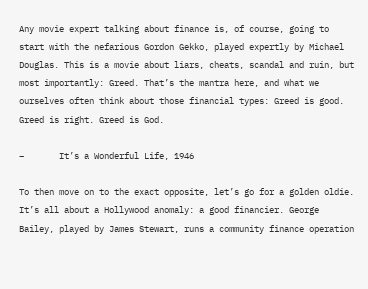Any movie expert talking about finance is, of course, going to start with the nefarious Gordon Gekko, played expertly by Michael Douglas. This is a movie about liars, cheats, scandal and ruin, but most importantly: Greed. That’s the mantra here, and what we ourselves often think about those financial types: Greed is good. Greed is right. Greed is God.

–       It’s a Wonderful Life, 1946

To then move on to the exact opposite, let’s go for a golden oldie. It’s all about a Hollywood anomaly: a good financier. George Bailey, played by James Stewart, runs a community finance operation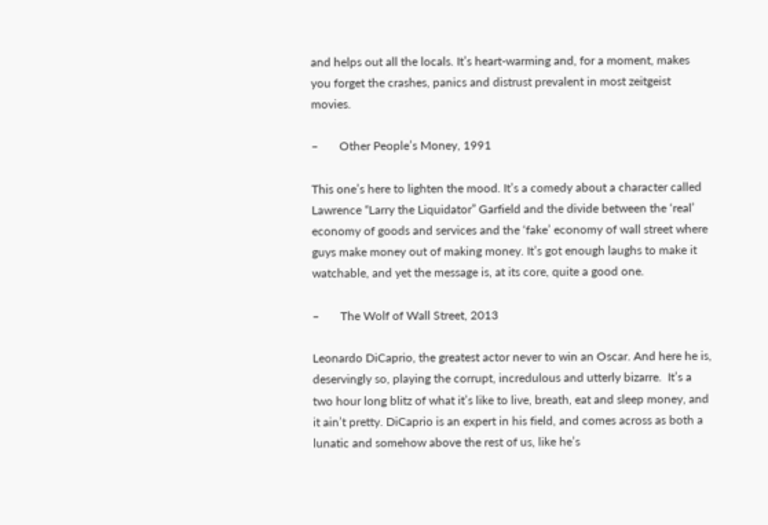and helps out all the locals. It’s heart-warming and, for a moment, makes you forget the crashes, panics and distrust prevalent in most zeitgeist movies.

–       Other People’s Money, 1991

This one’s here to lighten the mood. It’s a comedy about a character called Lawrence “Larry the Liquidator” Garfield and the divide between the ‘real’ economy of goods and services and the ‘fake’ economy of wall street where guys make money out of making money. It’s got enough laughs to make it watchable, and yet the message is, at its core, quite a good one.

–       The Wolf of Wall Street, 2013

Leonardo DiCaprio, the greatest actor never to win an Oscar. And here he is, deservingly so, playing the corrupt, incredulous and utterly bizarre.  It’s a two hour long blitz of what it’s like to live, breath, eat and sleep money, and it ain’t pretty. DiCaprio is an expert in his field, and comes across as both a lunatic and somehow above the rest of us, like he’s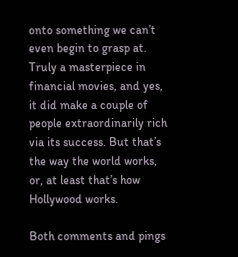onto something we can’t even begin to grasp at. Truly a masterpiece in financial movies, and yes, it did make a couple of people extraordinarily rich via its success. But that’s the way the world works, or, at least that’s how Hollywood works.

Both comments and pings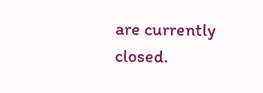are currently closed.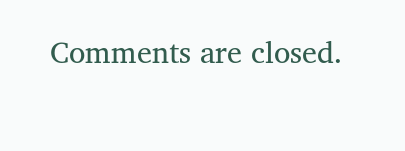Comments are closed.